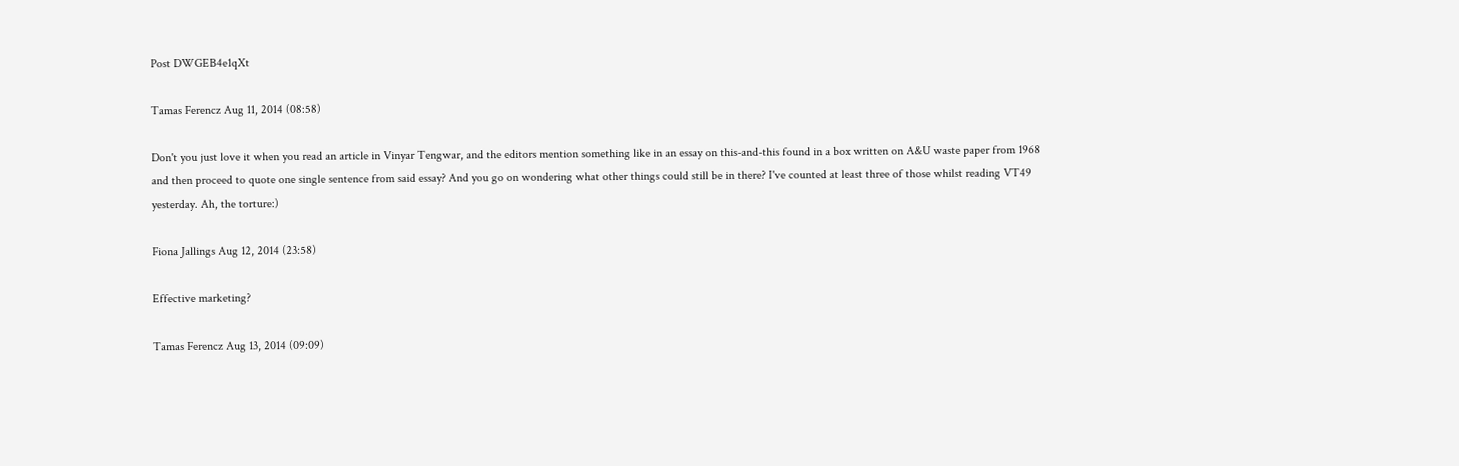Post DWGEB4e1qXt

Tamas Ferencz Aug 11, 2014 (08:58)

Don't you just love it when you read an article in Vinyar Tengwar, and the editors mention something like in an essay on this-and-this found in a box written on A&U waste paper from 1968 and then proceed to quote one single sentence from said essay? And you go on wondering what other things could still be in there? I've counted at least three of those whilst reading VT49 yesterday. Ah, the torture:)

Fiona Jallings Aug 12, 2014 (23:58)

Effective marketing?

Tamas Ferencz Aug 13, 2014 (09:09)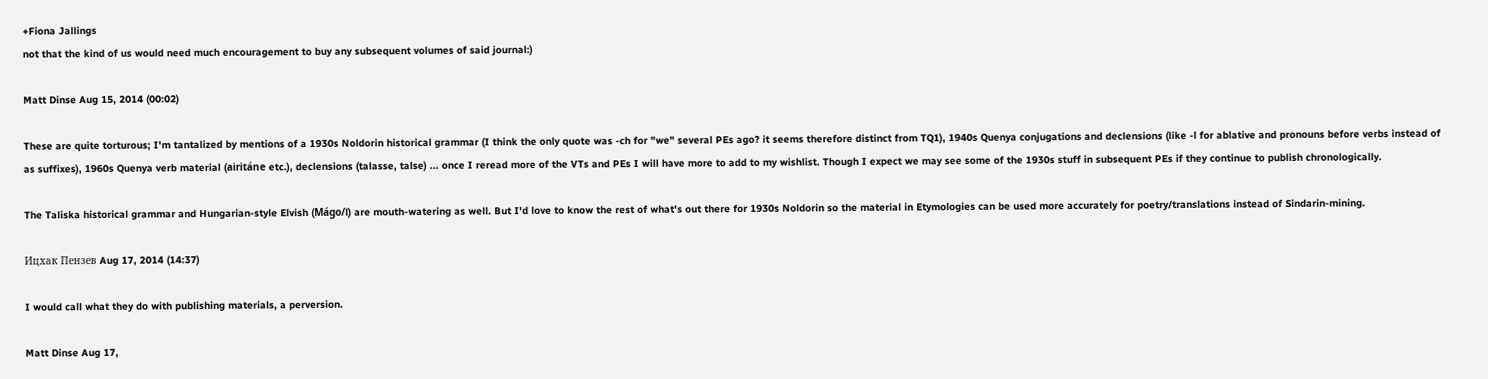+Fiona Jallings
not that the kind of us would need much encouragement to buy any subsequent volumes of said journal:)

Matt Dinse Aug 15, 2014 (00:02)

These are quite torturous; I'm tantalized by mentions of a 1930s Noldorin historical grammar (I think the only quote was -ch for "we" several PEs ago? it seems therefore distinct from TQ1), 1940s Quenya conjugations and declensions (like -l for ablative and pronouns before verbs instead of as suffixes), 1960s Quenya verb material (airitáne etc.), declensions (talasse, talse) ... once I reread more of the VTs and PEs I will have more to add to my wishlist. Though I expect we may see some of the 1930s stuff in subsequent PEs if they continue to publish chronologically.

The Taliska historical grammar and Hungarian-style Elvish (Mágo/l) are mouth-watering as well. But I'd love to know the rest of what's out there for 1930s Noldorin so the material in Etymologies can be used more accurately for poetry/translations instead of Sindarin-mining.

Ицхак Пензев Aug 17, 2014 (14:37)

I would call what they do with publishing materials, a perversion.

Matt Dinse Aug 17,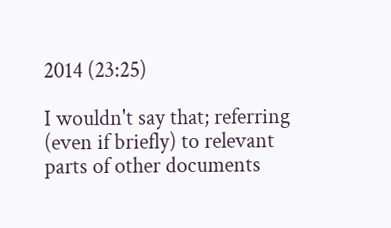2014 (23:25)

I wouldn't say that; referring (even if briefly) to relevant parts of other documents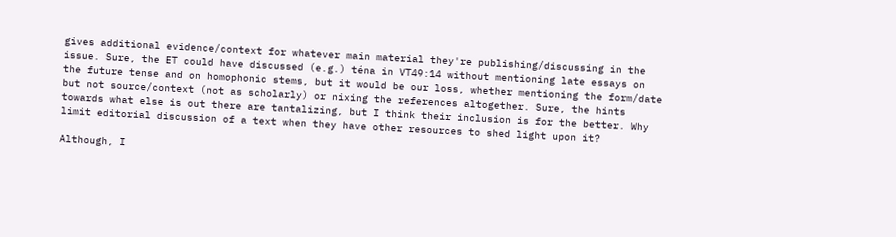gives additional evidence/context for whatever main material they're publishing/discussing in the issue. Sure, the ET could have discussed (e.g.) téna in VT49:14 without mentioning late essays on the future tense and on homophonic stems, but it would be our loss, whether mentioning the form/date but not source/context (not as scholarly) or nixing the references altogether. Sure, the hints towards what else is out there are tantalizing, but I think their inclusion is for the better. Why limit editorial discussion of a text when they have other resources to shed light upon it?

Although, I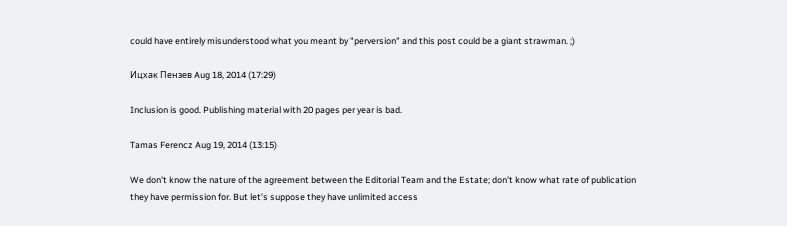could have entirely misunderstood what you meant by "perversion" and this post could be a giant strawman. ;)

Ицхак Пензев Aug 18, 2014 (17:29)

Inclusion is good. Publishing material with 20 pages per year is bad.

Tamas Ferencz Aug 19, 2014 (13:15)

We don't know the nature of the agreement between the Editorial Team and the Estate; don't know what rate of publication they have permission for. But let's suppose they have unlimited access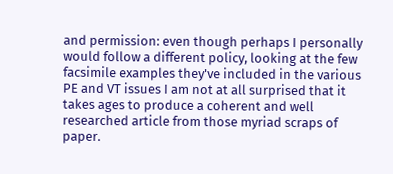and permission: even though perhaps I personally would follow a different policy, looking at the few facsimile examples they've included in the various PE and VT issues I am not at all surprised that it takes ages to produce a coherent and well researched article from those myriad scraps of paper.